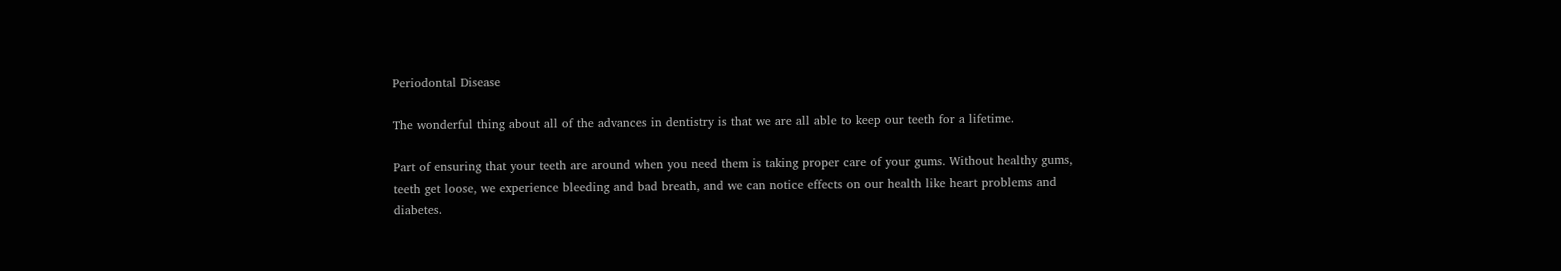Periodontal Disease

The wonderful thing about all of the advances in dentistry is that we are all able to keep our teeth for a lifetime.

Part of ensuring that your teeth are around when you need them is taking proper care of your gums. Without healthy gums, teeth get loose, we experience bleeding and bad breath, and we can notice effects on our health like heart problems and diabetes.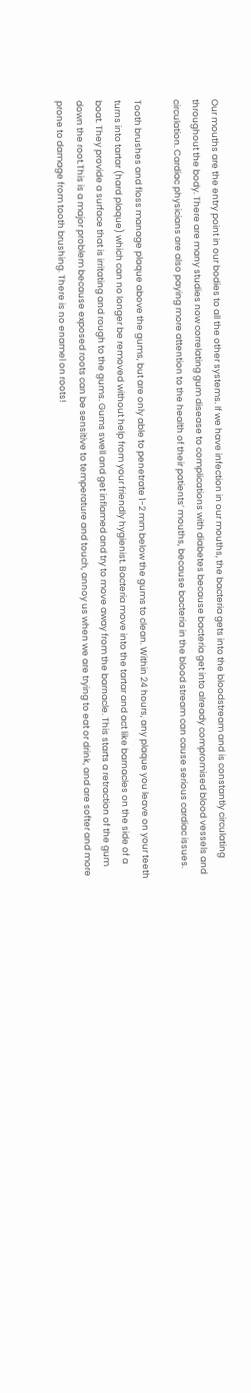Our mouths are the entry point in our bodies to all the other systems. If we have infection in our mouths, the bacteria gets into the bloodstream and is constantly circulating throughout the body. There are many studies now correlating gum disease to complications with diabetes because bacteria get into already compromised blood vessels and circulation. Cardiac physicians are also paying more attention to the health of their patients’ mouths, because bacteria in the blood stream can cause serious cardiac issues.

Tooth brushes and floss manage plaque above the gums, but are only able to penetrate 1-2 mm below the gums to clean. Within 24 hours, any plaque you leave on your teeth turns into tartar (hard plaque) which can no longer be removed without help from your friendly hygienist. Bacteria move into the tartar and act like barnacles on the side of a boat. They provide a surface that is irritating and rough to the gums. Gums swell and get inflamed and try to move away from the barnacle. This starts a retraction of the gum down the root.This is a major problem because exposed roots can be sensitive to temperature and touch, annoy us when we are trying to eat or drink, and are softer and more prone to damage from tooth brushing. There is no enamel on roots!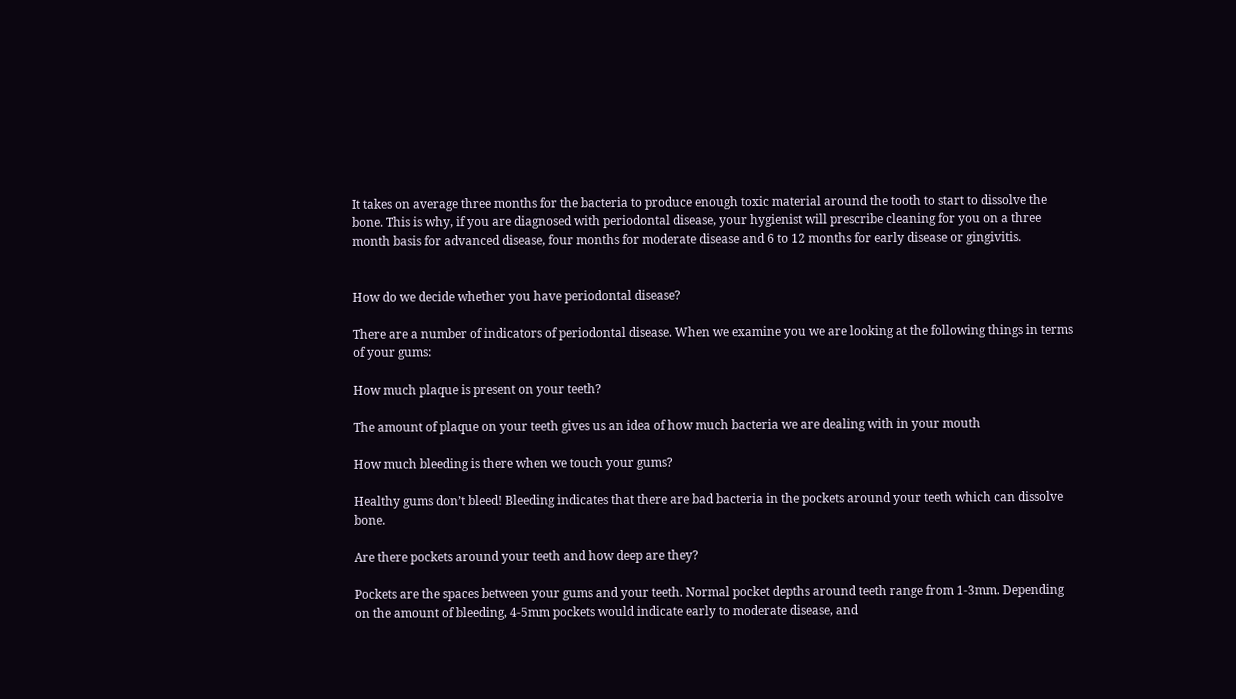It takes on average three months for the bacteria to produce enough toxic material around the tooth to start to dissolve the bone. This is why, if you are diagnosed with periodontal disease, your hygienist will prescribe cleaning for you on a three month basis for advanced disease, four months for moderate disease and 6 to 12 months for early disease or gingivitis.


How do we decide whether you have periodontal disease?

There are a number of indicators of periodontal disease. When we examine you we are looking at the following things in terms of your gums:

How much plaque is present on your teeth?

The amount of plaque on your teeth gives us an idea of how much bacteria we are dealing with in your mouth

How much bleeding is there when we touch your gums?

Healthy gums don’t bleed! Bleeding indicates that there are bad bacteria in the pockets around your teeth which can dissolve bone.

Are there pockets around your teeth and how deep are they?

Pockets are the spaces between your gums and your teeth. Normal pocket depths around teeth range from 1-3mm. Depending on the amount of bleeding, 4-5mm pockets would indicate early to moderate disease, and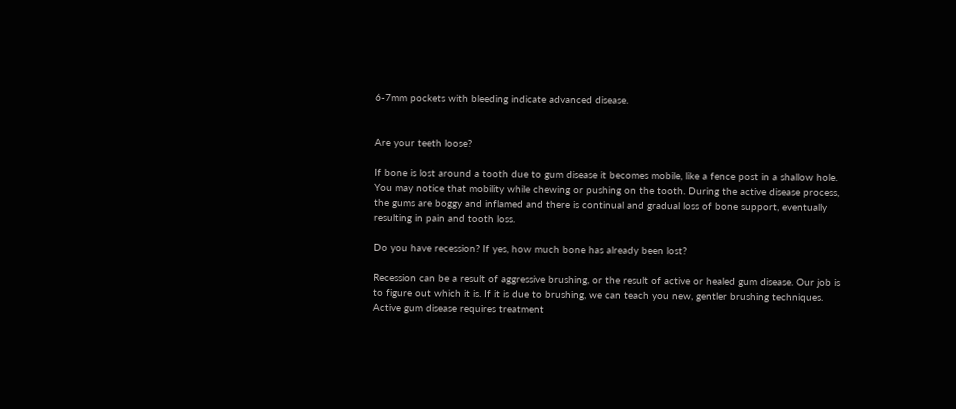6-7mm pockets with bleeding indicate advanced disease.


Are your teeth loose?

If bone is lost around a tooth due to gum disease it becomes mobile, like a fence post in a shallow hole. You may notice that mobility while chewing or pushing on the tooth. During the active disease process, the gums are boggy and inflamed and there is continual and gradual loss of bone support, eventually resulting in pain and tooth loss.

Do you have recession? If yes, how much bone has already been lost?

Recession can be a result of aggressive brushing, or the result of active or healed gum disease. Our job is to figure out which it is. If it is due to brushing, we can teach you new, gentler brushing techniques. Active gum disease requires treatment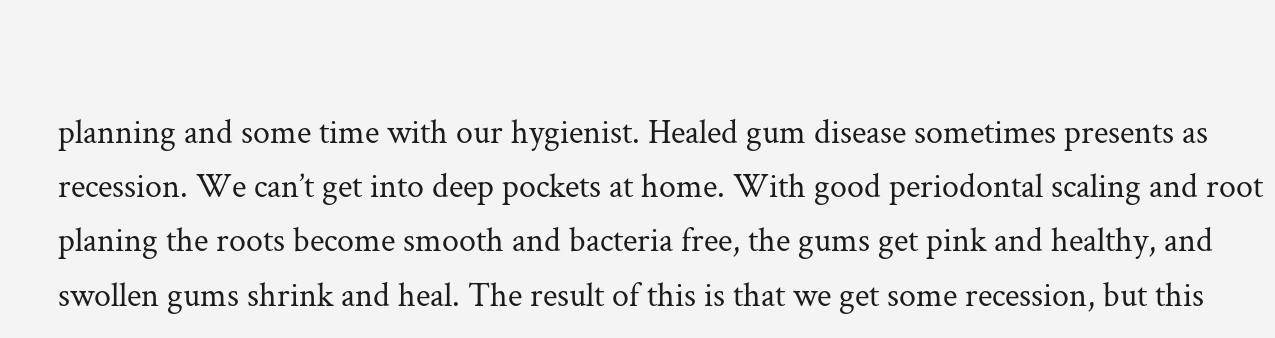planning and some time with our hygienist. Healed gum disease sometimes presents as recession. We can’t get into deep pockets at home. With good periodontal scaling and root planing the roots become smooth and bacteria free, the gums get pink and healthy, and swollen gums shrink and heal. The result of this is that we get some recession, but this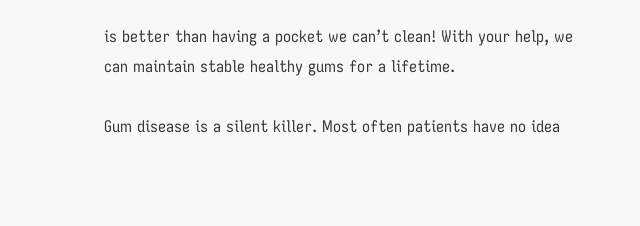is better than having a pocket we can’t clean! With your help, we can maintain stable healthy gums for a lifetime.

Gum disease is a silent killer. Most often patients have no idea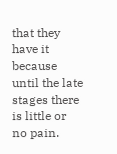that they have it because until the late stages there is little or no pain.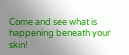Come and see what is happening beneath your skin!